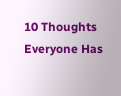10 Thoughts Everyone Has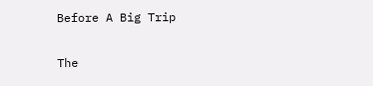Before A Big Trip

The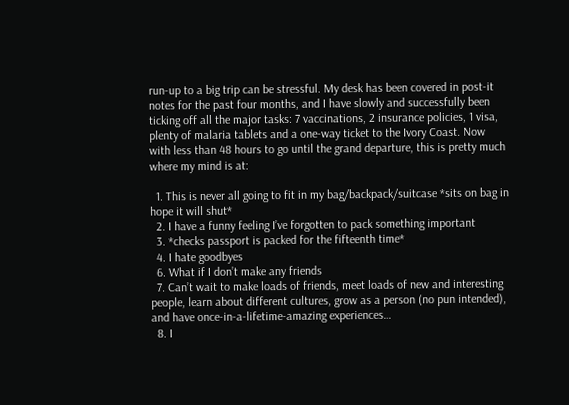run-up to a big trip can be stressful. My desk has been covered in post-it notes for the past four months, and I have slowly and successfully been ticking off all the major tasks: 7 vaccinations, 2 insurance policies, 1 visa, plenty of malaria tablets and a one-way ticket to the Ivory Coast. Now with less than 48 hours to go until the grand departure, this is pretty much where my mind is at:

  1. This is never all going to fit in my bag/backpack/suitcase *sits on bag in hope it will shut*
  2. I have a funny feeling I’ve forgotten to pack something important
  3. *checks passport is packed for the fifteenth time*
  4. I hate goodbyes
  6. What if I don’t make any friends
  7. Can’t wait to make loads of friends, meet loads of new and interesting people, learn about different cultures, grow as a person (no pun intended), and have once-in-a-lifetime-amazing experiences…
  8. I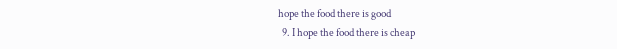hope the food there is good
  9. I hope the food there is cheap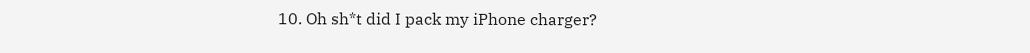10. Oh sh*t did I pack my iPhone charger?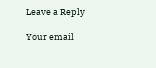Leave a Reply

Your email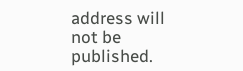address will not be published.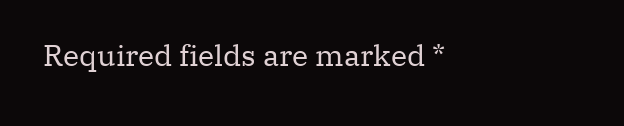Required fields are marked *